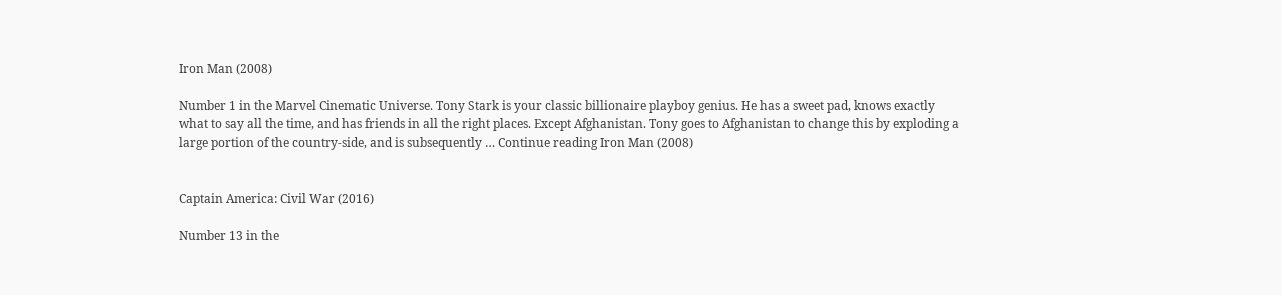Iron Man (2008)

Number 1 in the Marvel Cinematic Universe. Tony Stark is your classic billionaire playboy genius. He has a sweet pad, knows exactly what to say all the time, and has friends in all the right places. Except Afghanistan. Tony goes to Afghanistan to change this by exploding a large portion of the country-side, and is subsequently … Continue reading Iron Man (2008)


Captain America: Civil War (2016)

Number 13 in the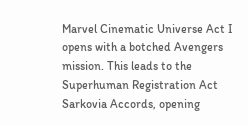Marvel Cinematic Universe Act I opens with a botched Avengers mission. This leads to the Superhuman Registration Act Sarkovia Accords, opening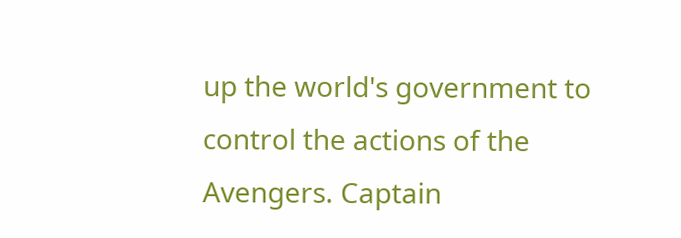up the world's government to control the actions of the Avengers. Captain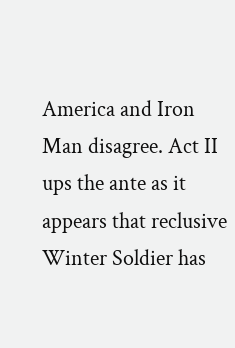America and Iron Man disagree. Act II ups the ante as it appears that reclusive Winter Soldier has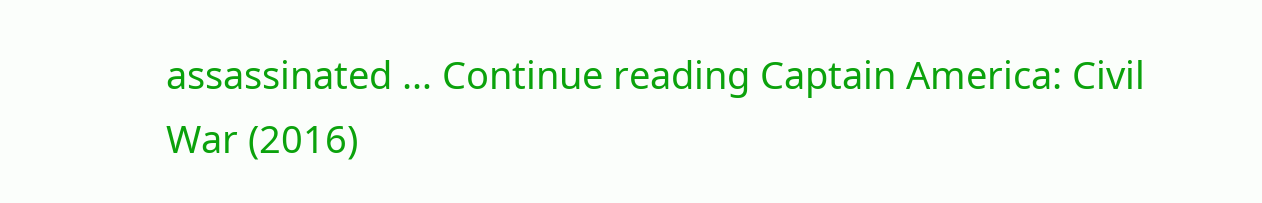assassinated … Continue reading Captain America: Civil War (2016)